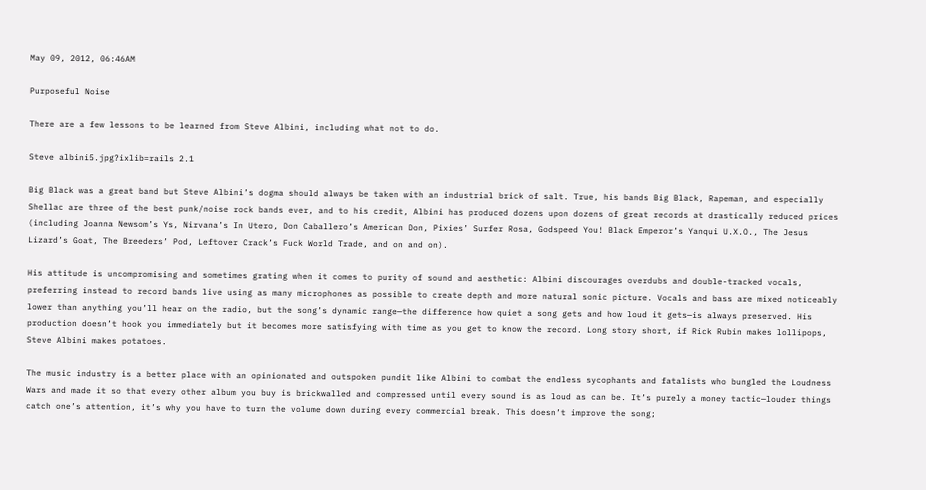May 09, 2012, 06:46AM

Purposeful Noise

There are a few lessons to be learned from Steve Albini, including what not to do.

Steve albini5.jpg?ixlib=rails 2.1

Big Black was a great band but Steve Albini’s dogma should always be taken with an industrial brick of salt. True, his bands Big Black, Rapeman, and especially Shellac are three of the best punk/noise rock bands ever, and to his credit, Albini has produced dozens upon dozens of great records at drastically reduced prices (including Joanna Newsom’s Ys, Nirvana’s In Utero, Don Caballero’s American Don, Pixies’ Surfer Rosa, Godspeed You! Black Emperor’s Yanqui U.X.O., The Jesus Lizard’s Goat, The Breeders’ Pod, Leftover Crack’s Fuck World Trade, and on and on).

His attitude is uncompromising and sometimes grating when it comes to purity of sound and aesthetic: Albini discourages overdubs and double-tracked vocals, preferring instead to record bands live using as many microphones as possible to create depth and more natural sonic picture. Vocals and bass are mixed noticeably lower than anything you’ll hear on the radio, but the song’s dynamic range—the difference how quiet a song gets and how loud it gets—is always preserved. His production doesn’t hook you immediately but it becomes more satisfying with time as you get to know the record. Long story short, if Rick Rubin makes lollipops, Steve Albini makes potatoes.

The music industry is a better place with an opinionated and outspoken pundit like Albini to combat the endless sycophants and fatalists who bungled the Loudness Wars and made it so that every other album you buy is brickwalled and compressed until every sound is as loud as can be. It’s purely a money tactic—louder things catch one’s attention, it’s why you have to turn the volume down during every commercial break. This doesn’t improve the song;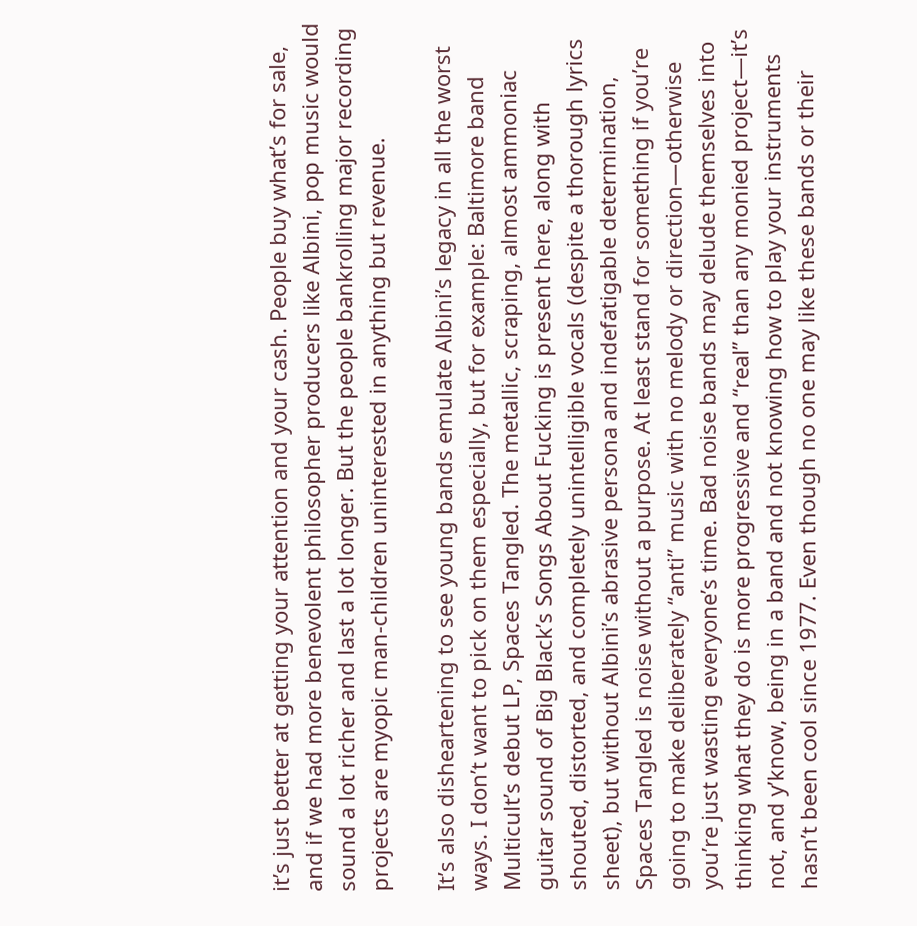it’s just better at getting your attention and your cash. People buy what’s for sale, and if we had more benevolent philosopher producers like Albini, pop music would sound a lot richer and last a lot longer. But the people bankrolling major recording projects are myopic man-children uninterested in anything but revenue.

It’s also disheartening to see young bands emulate Albini’s legacy in all the worst ways. I don’t want to pick on them especially, but for example: Baltimore band Multicult’s debut LP, Spaces Tangled. The metallic, scraping, almost ammoniac guitar sound of Big Black’s Songs About Fucking is present here, along with shouted, distorted, and completely unintelligible vocals (despite a thorough lyrics sheet), but without Albini’s abrasive persona and indefatigable determination, Spaces Tangled is noise without a purpose. At least stand for something if you’re going to make deliberately “anti” music with no melody or direction—otherwise you’re just wasting everyone’s time. Bad noise bands may delude themselves into thinking what they do is more progressive and “real” than any monied project—it’s not, and y’know, being in a band and not knowing how to play your instruments hasn’t been cool since 1977. Even though no one may like these bands or their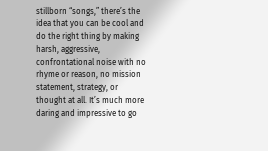stillborn “songs,” there’s the idea that you can be cool and do the right thing by making harsh, aggressive, confrontational noise with no rhyme or reason, no mission statement, strategy, or thought at all. It’s much more daring and impressive to go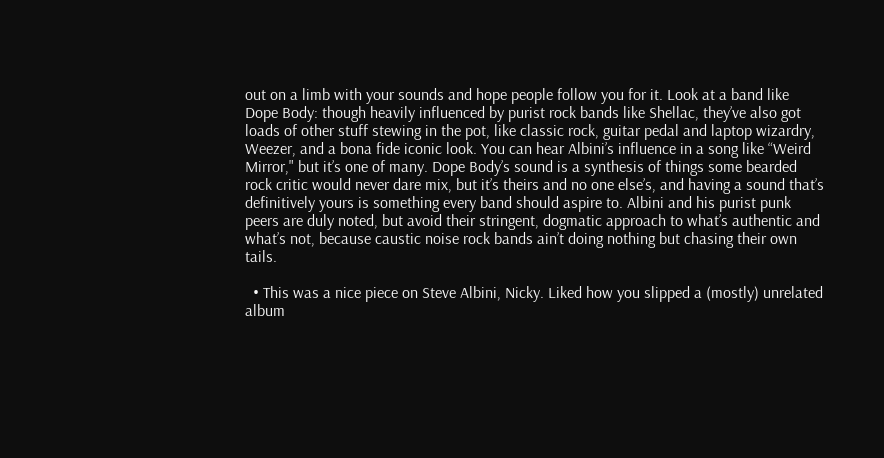out on a limb with your sounds and hope people follow you for it. Look at a band like Dope Body: though heavily influenced by purist rock bands like Shellac, they’ve also got loads of other stuff stewing in the pot, like classic rock, guitar pedal and laptop wizardry, Weezer, and a bona fide iconic look. You can hear Albini’s influence in a song like “Weird Mirror," but it’s one of many. Dope Body’s sound is a synthesis of things some bearded rock critic would never dare mix, but it’s theirs and no one else’s, and having a sound that’s definitively yours is something every band should aspire to. Albini and his purist punk peers are duly noted, but avoid their stringent, dogmatic approach to what’s authentic and what’s not, because caustic noise rock bands ain’t doing nothing but chasing their own tails.

  • This was a nice piece on Steve Albini, Nicky. Liked how you slipped a (mostly) unrelated album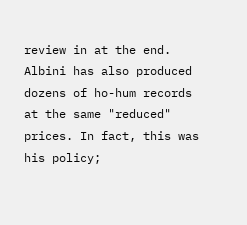review in at the end. Albini has also produced dozens of ho-hum records at the same "reduced" prices. In fact, this was his policy;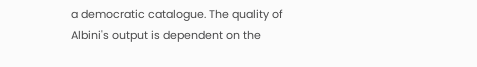a democratic catalogue. The quality of Albini's output is dependent on the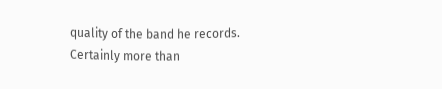quality of the band he records. Certainly more than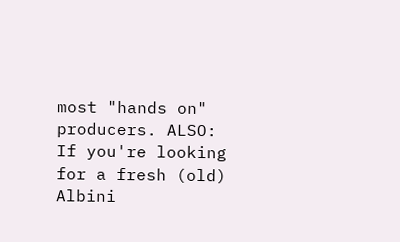most "hands on" producers. ALSO: If you're looking for a fresh (old) Albini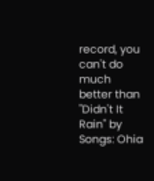record, you can't do much better than "Didn't It Rain" by Songs: Ohia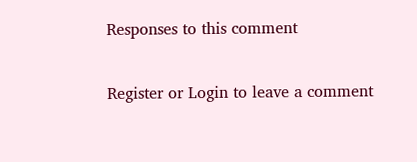Responses to this comment

Register or Login to leave a comment